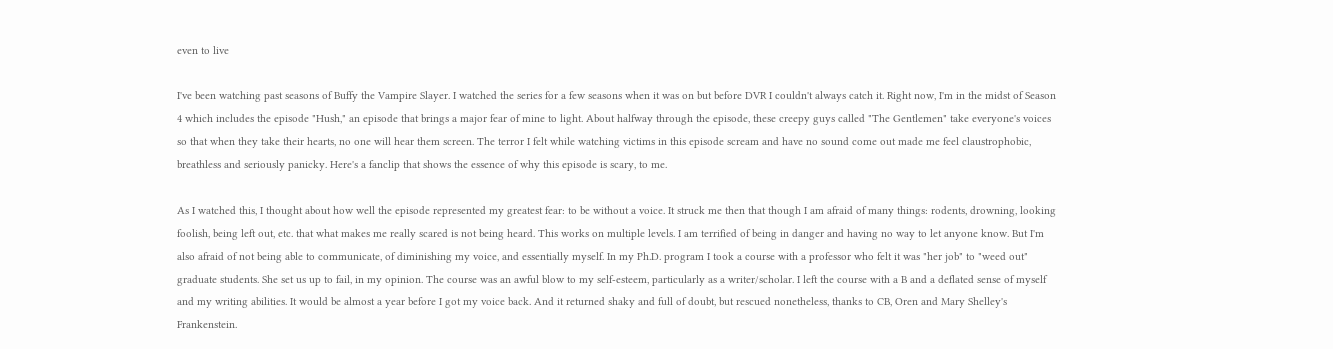even to live

I've been watching past seasons of Buffy the Vampire Slayer. I watched the series for a few seasons when it was on but before DVR I couldn't always catch it. Right now, I'm in the midst of Season 4 which includes the episode "Hush," an episode that brings a major fear of mine to light. About halfway through the episode, these creepy guys called "The Gentlemen" take everyone's voices so that when they take their hearts, no one will hear them screen. The terror I felt while watching victims in this episode scream and have no sound come out made me feel claustrophobic, breathless and seriously panicky. Here's a fanclip that shows the essence of why this episode is scary, to me.

As I watched this, I thought about how well the episode represented my greatest fear: to be without a voice. It struck me then that though I am afraid of many things: rodents, drowning, looking foolish, being left out, etc. that what makes me really scared is not being heard. This works on multiple levels. I am terrified of being in danger and having no way to let anyone know. But I'm also afraid of not being able to communicate, of diminishing my voice, and essentially myself. In my Ph.D. program I took a course with a professor who felt it was "her job" to "weed out" graduate students. She set us up to fail, in my opinion. The course was an awful blow to my self-esteem, particularly as a writer/scholar. I left the course with a B and a deflated sense of myself and my writing abilities. It would be almost a year before I got my voice back. And it returned shaky and full of doubt, but rescued nonetheless, thanks to CB, Oren and Mary Shelley's Frankenstein.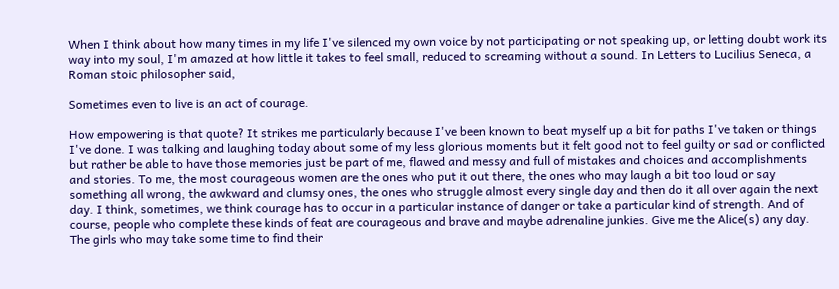When I think about how many times in my life I've silenced my own voice by not participating or not speaking up, or letting doubt work its way into my soul, I'm amazed at how little it takes to feel small, reduced to screaming without a sound. In Letters to Lucilius Seneca, a Roman stoic philosopher said,

Sometimes even to live is an act of courage.

How empowering is that quote? It strikes me particularly because I've been known to beat myself up a bit for paths I've taken or things I've done. I was talking and laughing today about some of my less glorious moments but it felt good not to feel guilty or sad or conflicted but rather be able to have those memories just be part of me, flawed and messy and full of mistakes and choices and accomplishments and stories. To me, the most courageous women are the ones who put it out there, the ones who may laugh a bit too loud or say something all wrong, the awkward and clumsy ones, the ones who struggle almost every single day and then do it all over again the next day. I think, sometimes, we think courage has to occur in a particular instance of danger or take a particular kind of strength. And of course, people who complete these kinds of feat are courageous and brave and maybe adrenaline junkies. Give me the Alice(s) any day. The girls who may take some time to find their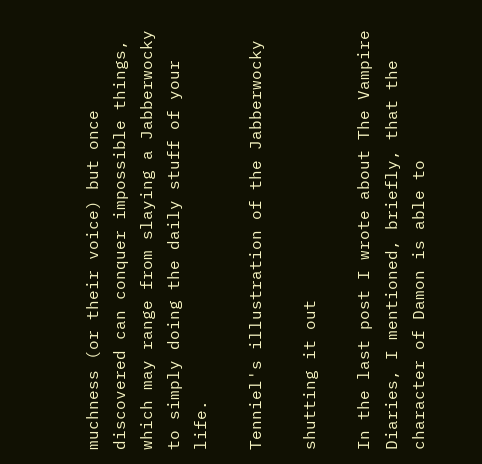muchness (or their voice) but once discovered can conquer impossible things, which may range from slaying a Jabberwocky to simply doing the daily stuff of your life.

Tenniel's illustration of the Jabberwocky

shutting it out

In the last post I wrote about The Vampire Diaries, I mentioned, briefly, that the character of Damon is able to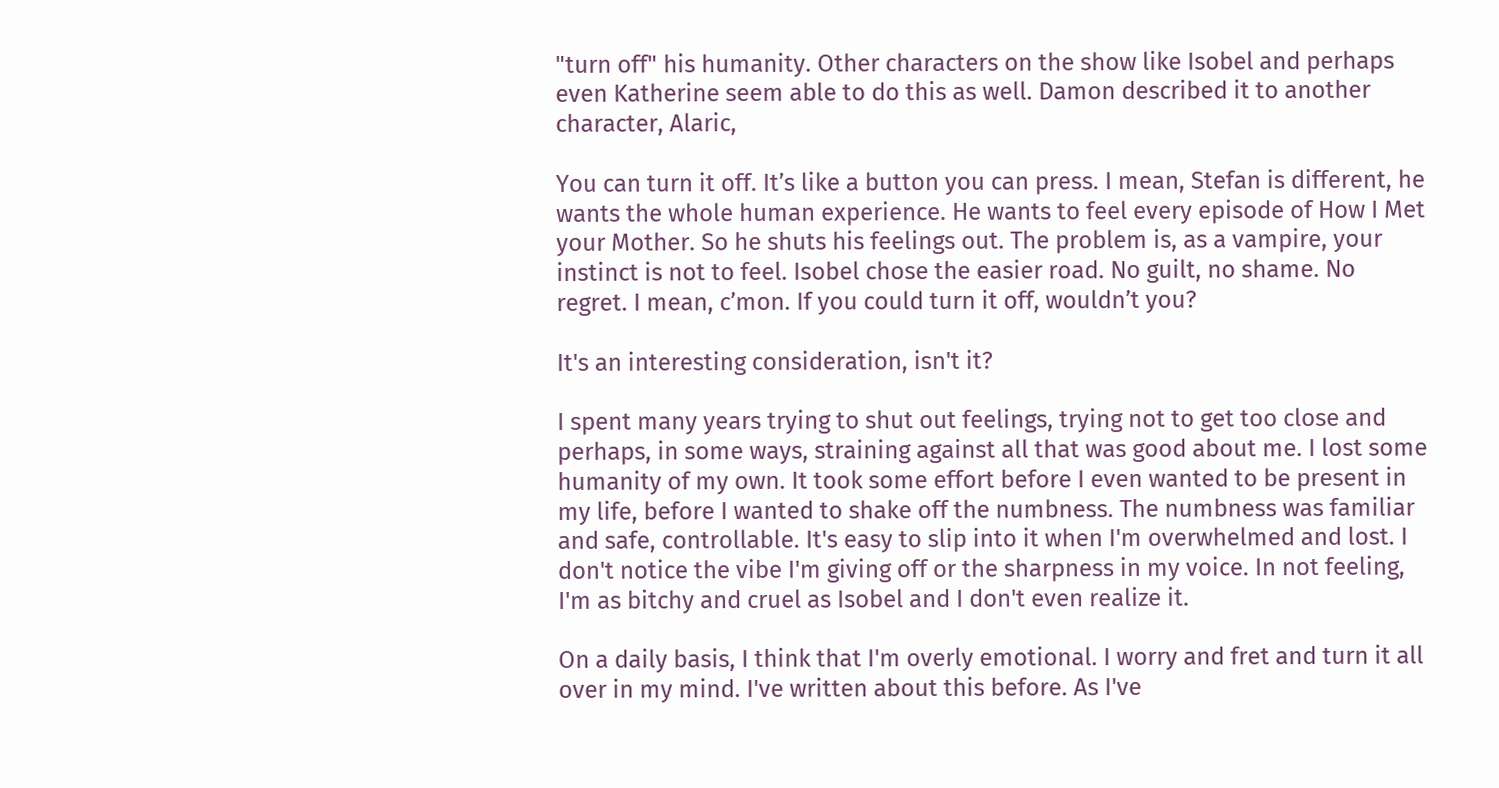"turn off" his humanity. Other characters on the show like Isobel and perhaps even Katherine seem able to do this as well. Damon described it to another character, Alaric,

You can turn it off. It’s like a button you can press. I mean, Stefan is different, he wants the whole human experience. He wants to feel every episode of How I Met your Mother. So he shuts his feelings out. The problem is, as a vampire, your instinct is not to feel. Isobel chose the easier road. No guilt, no shame. No regret. I mean, c’mon. If you could turn it off, wouldn’t you?

It's an interesting consideration, isn't it?

I spent many years trying to shut out feelings, trying not to get too close and perhaps, in some ways, straining against all that was good about me. I lost some humanity of my own. It took some effort before I even wanted to be present in my life, before I wanted to shake off the numbness. The numbness was familiar and safe, controllable. It's easy to slip into it when I'm overwhelmed and lost. I don't notice the vibe I'm giving off or the sharpness in my voice. In not feeling, I'm as bitchy and cruel as Isobel and I don't even realize it.

On a daily basis, I think that I'm overly emotional. I worry and fret and turn it all over in my mind. I've written about this before. As I've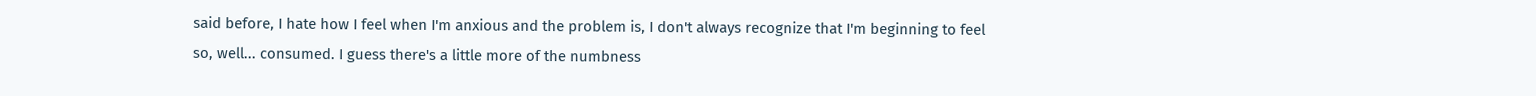said before, I hate how I feel when I'm anxious and the problem is, I don't always recognize that I'm beginning to feel so, well... consumed. I guess there's a little more of the numbness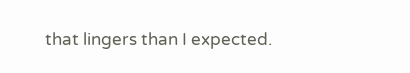that lingers than I expected.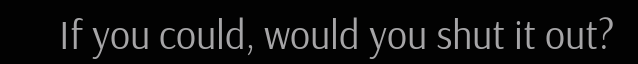If you could, would you shut it out?